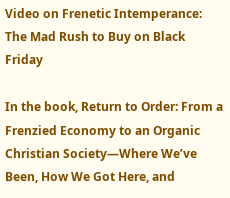Video on Frenetic Intemperance: The Mad Rush to Buy on Black Friday

In the book, Return to Order: From a Frenzied Economy to an Organic Christian Society—Where We’ve Been, How We Got Here, and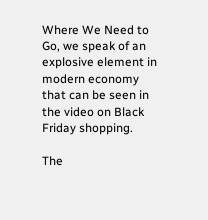Where We Need to Go, we speak of an explosive element in modern economy that can be seen in the video on Black Friday shopping.

The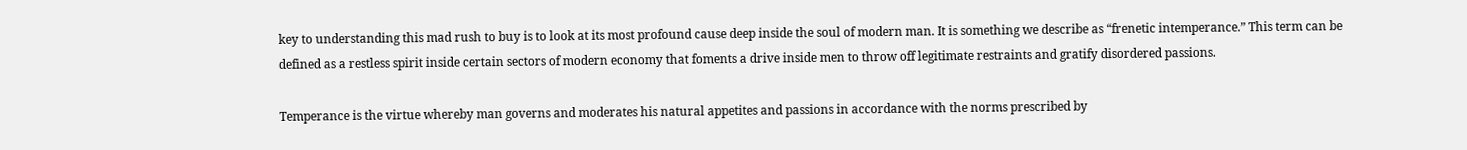key to understanding this mad rush to buy is to look at its most profound cause deep inside the soul of modern man. It is something we describe as “frenetic intemperance.” This term can be defined as a restless spirit inside certain sectors of modern economy that foments a drive inside men to throw off legitimate restraints and gratify disordered passions.

Temperance is the virtue whereby man governs and moderates his natural appetites and passions in accordance with the norms prescribed by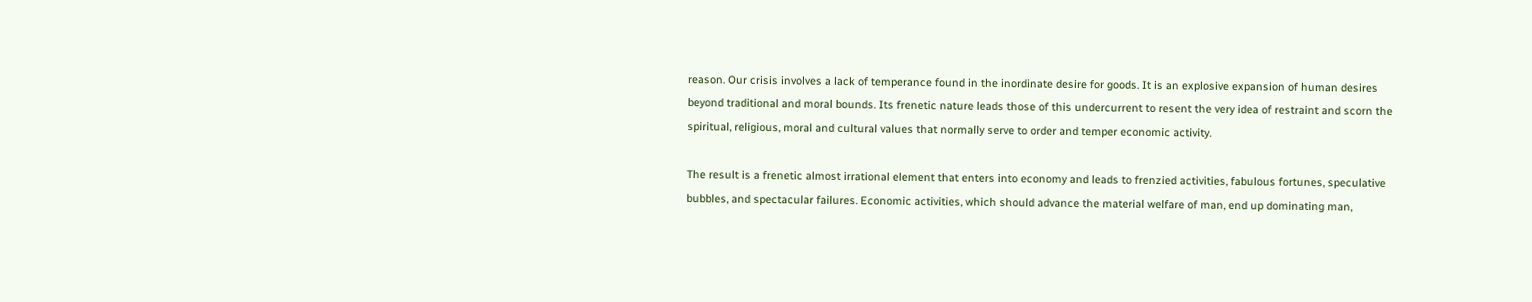reason. Our crisis involves a lack of temperance found in the inordinate desire for goods. It is an explosive expansion of human desires beyond traditional and moral bounds. Its frenetic nature leads those of this undercurrent to resent the very idea of restraint and scorn the spiritual, religious, moral and cultural values that normally serve to order and temper economic activity.

The result is a frenetic almost irrational element that enters into economy and leads to frenzied activities, fabulous fortunes, speculative bubbles, and spectacular failures. Economic activities, which should advance the material welfare of man, end up dominating man,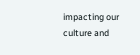impacting our culture and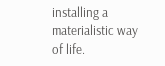installing a materialistic way of life.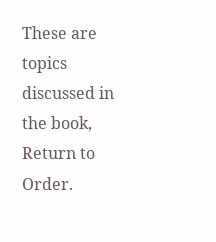These are topics discussed in the book, Return to Order.